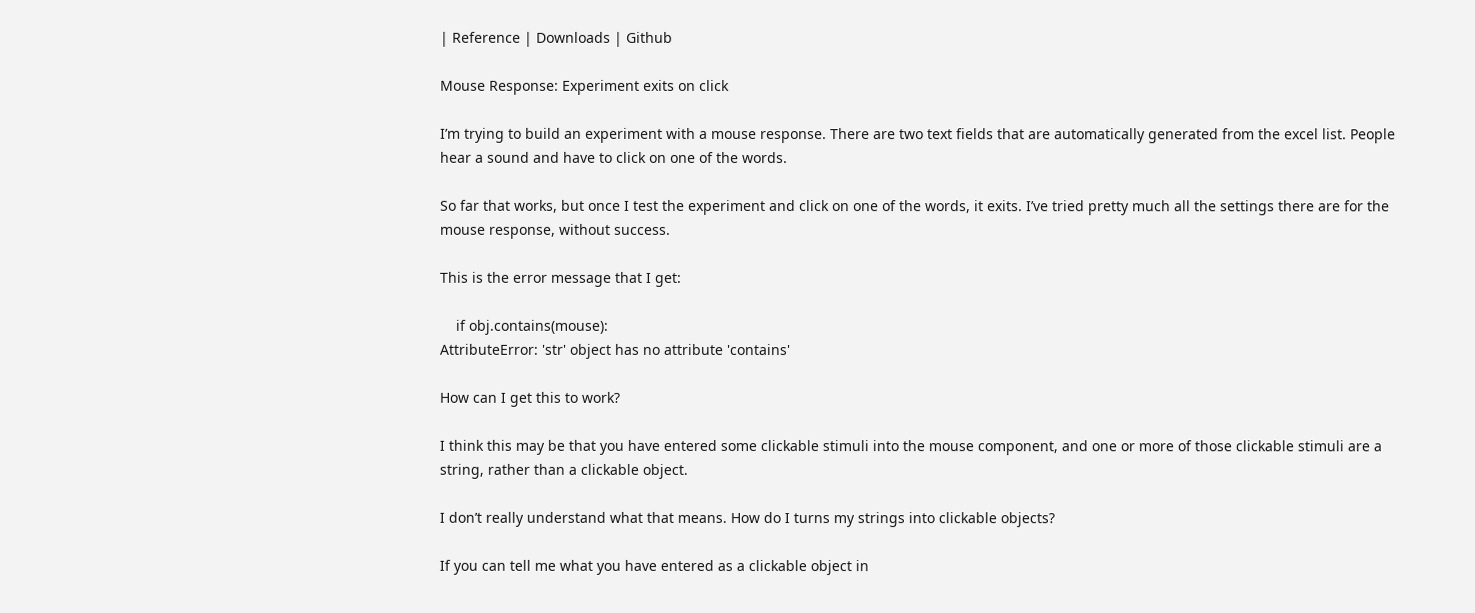| Reference | Downloads | Github

Mouse Response: Experiment exits on click

I’m trying to build an experiment with a mouse response. There are two text fields that are automatically generated from the excel list. People hear a sound and have to click on one of the words.

So far that works, but once I test the experiment and click on one of the words, it exits. I’ve tried pretty much all the settings there are for the mouse response, without success.

This is the error message that I get:

    if obj.contains(mouse):
AttributeError: 'str' object has no attribute 'contains'

How can I get this to work?

I think this may be that you have entered some clickable stimuli into the mouse component, and one or more of those clickable stimuli are a string, rather than a clickable object.

I don’t really understand what that means. How do I turns my strings into clickable objects?

If you can tell me what you have entered as a clickable object in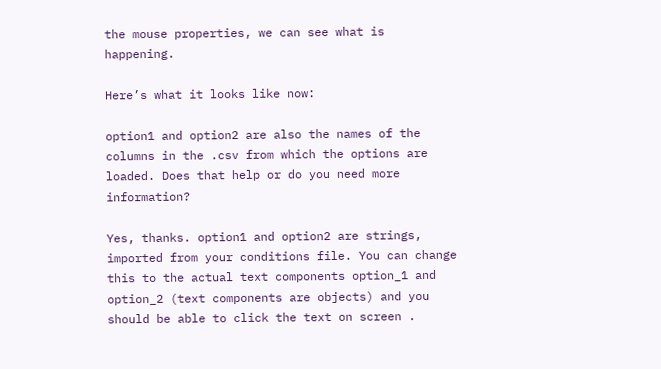the mouse properties, we can see what is happening.

Here’s what it looks like now:

option1 and option2 are also the names of the columns in the .csv from which the options are loaded. Does that help or do you need more information?

Yes, thanks. option1 and option2 are strings, imported from your conditions file. You can change this to the actual text components option_1 and option_2 (text components are objects) and you should be able to click the text on screen .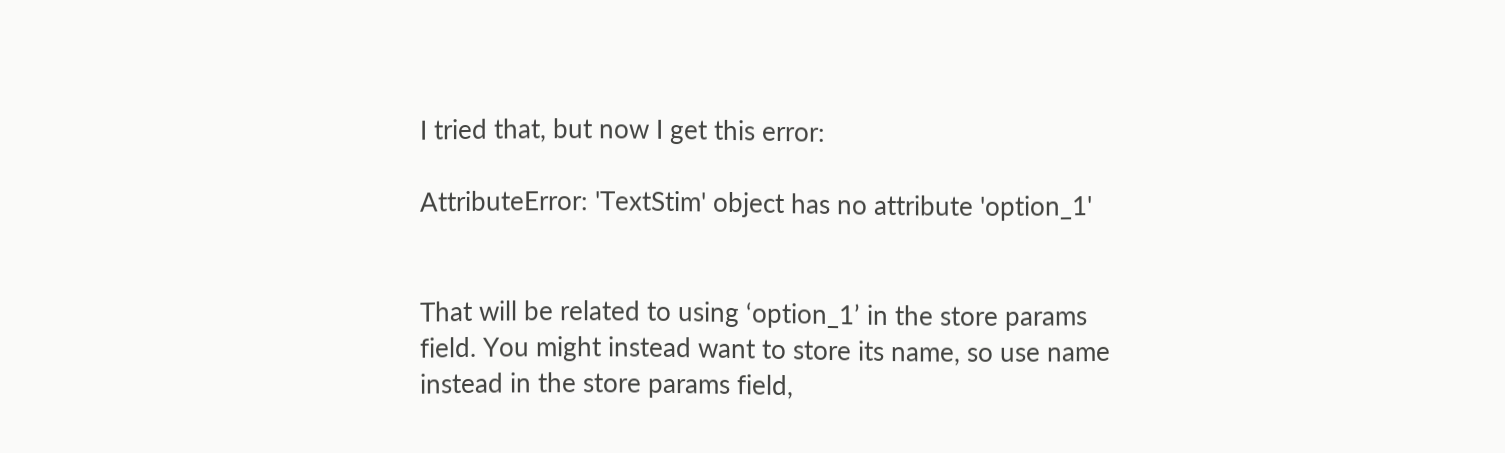I tried that, but now I get this error:

AttributeError: 'TextStim' object has no attribute 'option_1'


That will be related to using ‘option_1’ in the store params field. You might instead want to store its name, so use name instead in the store params field,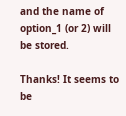and the name of option_1 (or 2) will be stored.

Thanks! It seems to be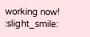working now! :slight_smile: